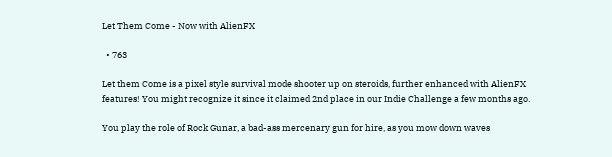Let Them Come - Now with AlienFX

  • 763

Let them Come is a pixel style survival mode shooter up on steroids, further enhanced with AlienFX features! You might recognize it since it claimed 2nd place in our Indie Challenge a few months ago.

You play the role of Rock Gunar, a bad-ass mercenary gun for hire, as you mow down waves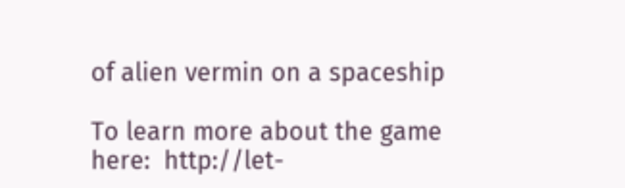of alien vermin on a spaceship

To learn more about the game here:  http://let-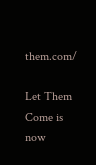them.com/

Let Them Come is now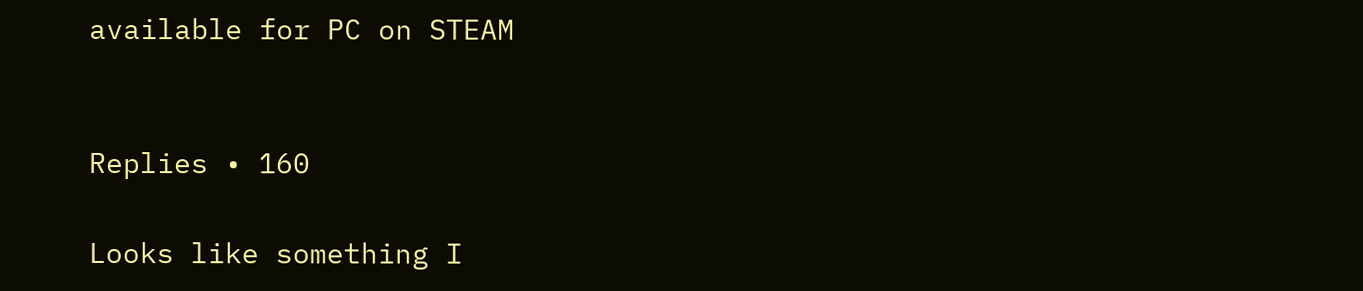available for PC on STEAM


Replies • 160

Looks like something I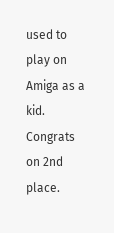used to play on Amiga as a kid. Congrats on 2nd place.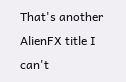That's another AlienFX title I can't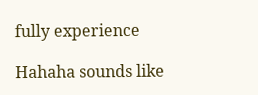fully experience

Hahaha sounds like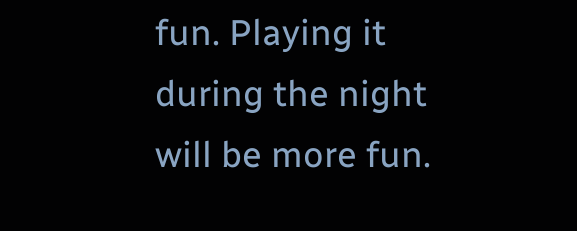fun. Playing it during the night will be more fun.